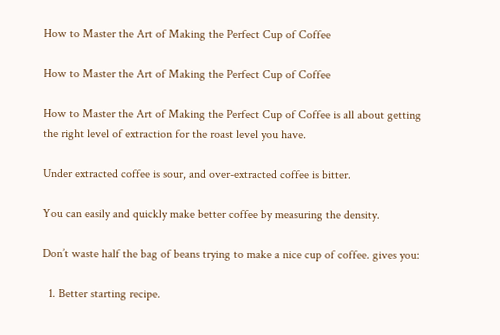How to Master the Art of Making the Perfect Cup of Coffee

How to Master the Art of Making the Perfect Cup of Coffee

How to Master the Art of Making the Perfect Cup of Coffee is all about getting the right level of extraction for the roast level you have.

Under extracted coffee is sour, and over-extracted coffee is bitter.

You can easily and quickly make better coffee by measuring the density.

Don’t waste half the bag of beans trying to make a nice cup of coffee. gives you:

  1. Better starting recipe.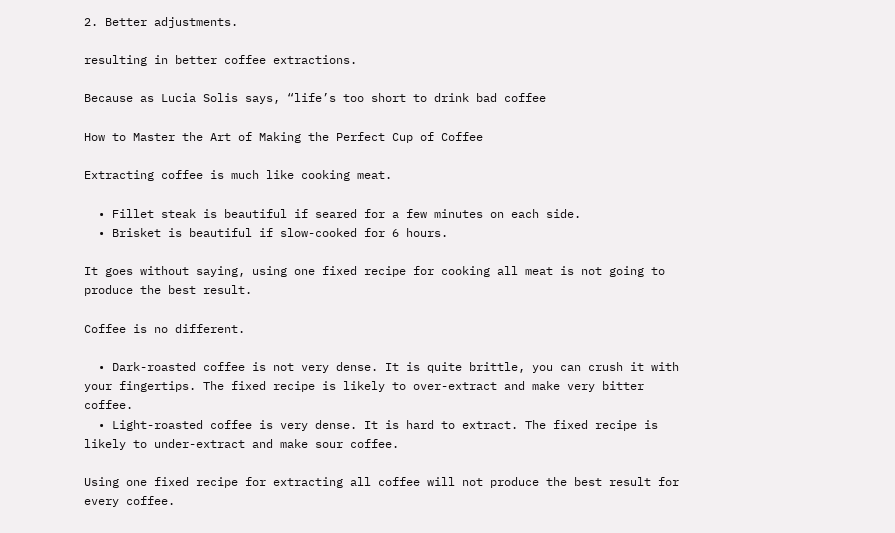2. Better adjustments.

resulting in better coffee extractions.

Because as Lucia Solis says, “life’s too short to drink bad coffee

How to Master the Art of Making the Perfect Cup of Coffee

Extracting coffee is much like cooking meat.

  • Fillet steak is beautiful if seared for a few minutes on each side.
  • Brisket is beautiful if slow-cooked for 6 hours.

It goes without saying, using one fixed recipe for cooking all meat is not going to produce the best result.

Coffee is no different.

  • Dark-roasted coffee is not very dense. It is quite brittle, you can crush it with your fingertips. The fixed recipe is likely to over-extract and make very bitter coffee.
  • Light-roasted coffee is very dense. It is hard to extract. The fixed recipe is likely to under-extract and make sour coffee.

Using one fixed recipe for extracting all coffee will not produce the best result for every coffee.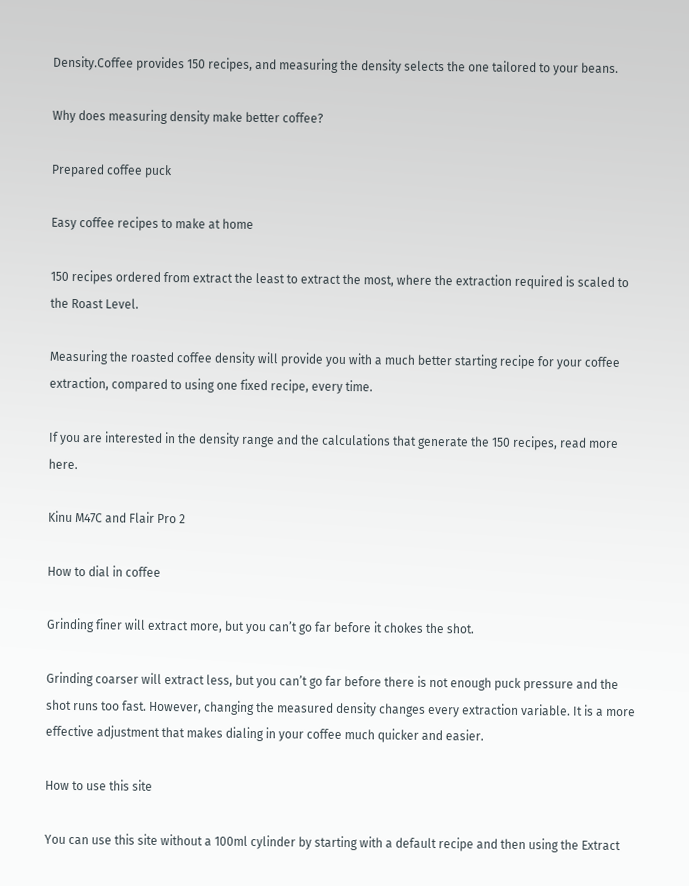Density.Coffee provides 150 recipes, and measuring the density selects the one tailored to your beans.

Why does measuring density make better coffee?

Prepared coffee puck

Easy coffee recipes to make at home

150 recipes ordered from extract the least to extract the most, where the extraction required is scaled to the Roast Level.

Measuring the roasted coffee density will provide you with a much better starting recipe for your coffee extraction, compared to using one fixed recipe, every time.

If you are interested in the density range and the calculations that generate the 150 recipes, read more here.

Kinu M47C and Flair Pro 2

How to dial in coffee

Grinding finer will extract more, but you can’t go far before it chokes the shot.

Grinding coarser will extract less, but you can’t go far before there is not enough puck pressure and the shot runs too fast. However, changing the measured density changes every extraction variable. It is a more effective adjustment that makes dialing in your coffee much quicker and easier.

How to use this site

You can use this site without a 100ml cylinder by starting with a default recipe and then using the Extract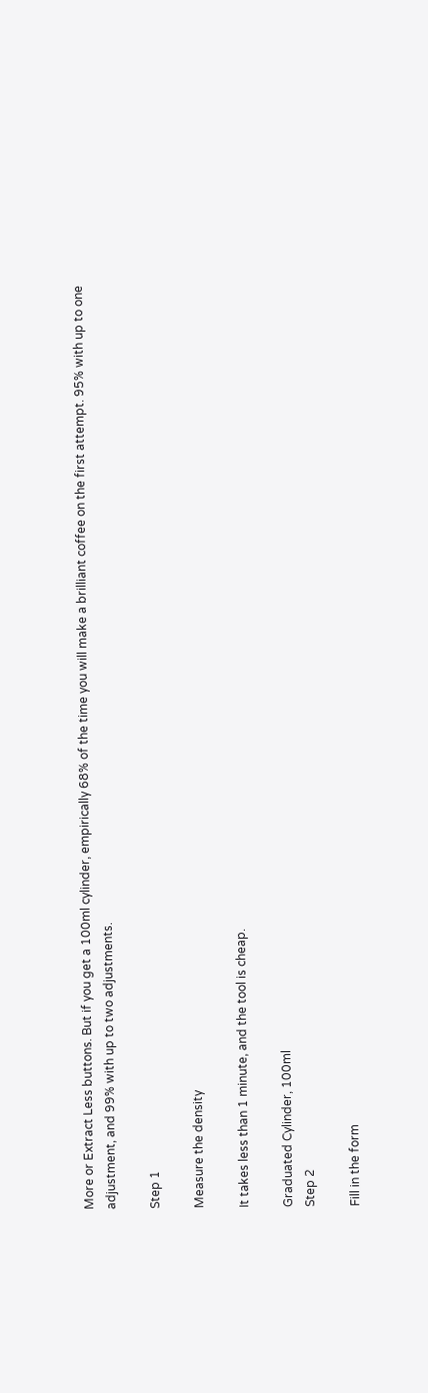More or Extract Less buttons. But if you get a 100ml cylinder, empirically 68% of the time you will make a brilliant coffee on the first attempt. 95% with up to one adjustment, and 99% with up to two adjustments.

Step 1

Measure the density

It takes less than 1 minute, and the tool is cheap.

Graduated Cylinder, 100ml
Step 2

Fill in the form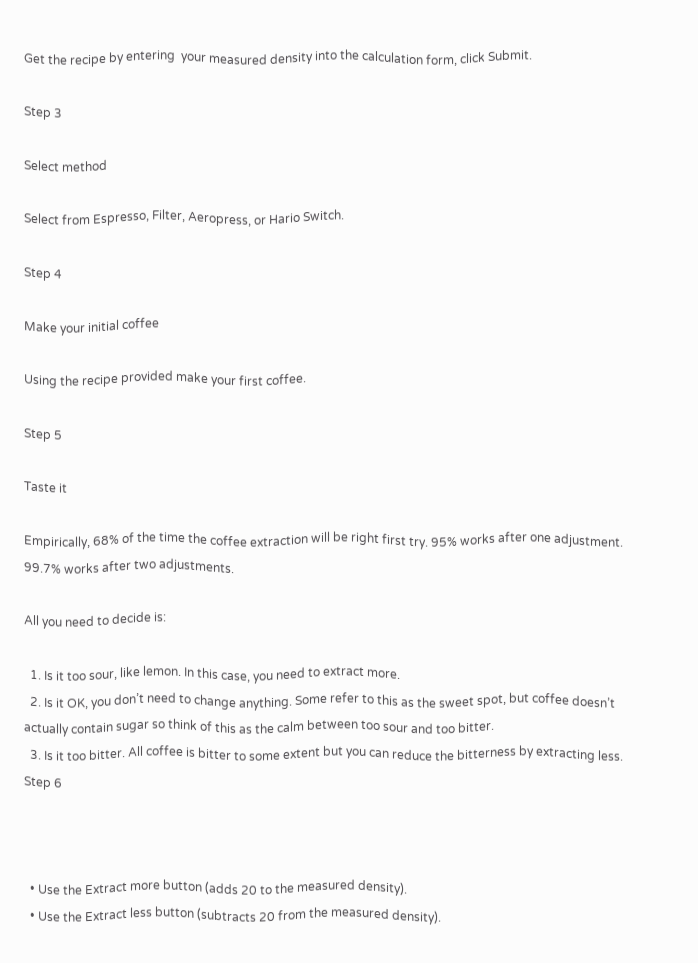Get the recipe by entering  your measured density into the calculation form, click Submit.

Step 3

Select method

Select from Espresso, Filter, Aeropress, or Hario Switch.

Step 4

Make your initial coffee

Using the recipe provided make your first coffee.

Step 5

Taste it

Empirically, 68% of the time the coffee extraction will be right first try. 95% works after one adjustment. 99.7% works after two adjustments.

All you need to decide is:

  1. Is it too sour, like lemon. In this case, you need to extract more.
  2. Is it OK, you don’t need to change anything. Some refer to this as the sweet spot, but coffee doesn’t actually contain sugar so think of this as the calm between too sour and too bitter.
  3. Is it too bitter. All coffee is bitter to some extent but you can reduce the bitterness by extracting less.
Step 6



  • Use the Extract more button (adds 20 to the measured density).
  • Use the Extract less button (subtracts 20 from the measured density).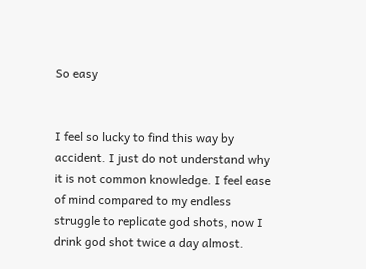So easy


I feel so lucky to find this way by accident. I just do not understand why it is not common knowledge. I feel ease of mind compared to my endless struggle to replicate god shots, now I drink god shot twice a day almost.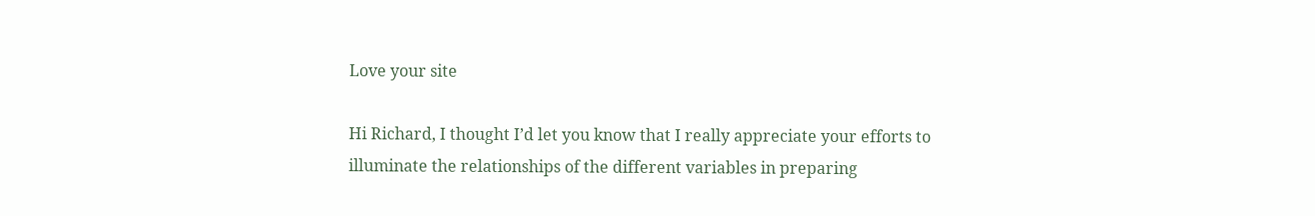Love your site

Hi Richard, I thought I’d let you know that I really appreciate your efforts to illuminate the relationships of the different variables in preparing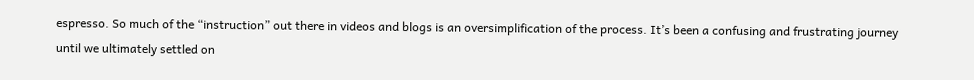espresso. So much of the “instruction” out there in videos and blogs is an oversimplification of the process. It’s been a confusing and frustrating journey until we ultimately settled on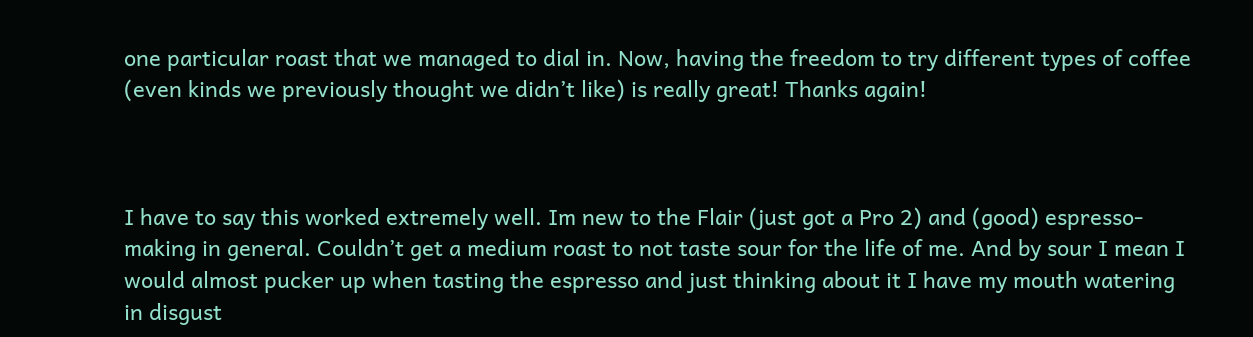one particular roast that we managed to dial in. Now, having the freedom to try different types of coffee (even kinds we previously thought we didn’t like) is really great! Thanks again!



I have to say this worked extremely well. Im new to the Flair (just got a Pro 2) and (good) espresso-making in general. Couldn’t get a medium roast to not taste sour for the life of me. And by sour I mean I would almost pucker up when tasting the espresso and just thinking about it I have my mouth watering in disgust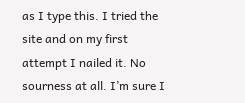as I type this. I tried the site and on my first attempt I nailed it. No sourness at all. I’m sure I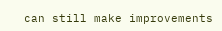can still make improvements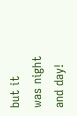but it was night and day!